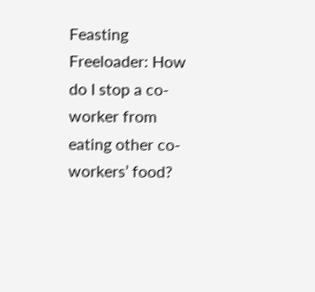Feasting Freeloader: How do I stop a co-worker from eating other co-workers’ food?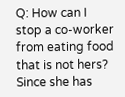Q: How can I stop a co-worker from eating food that is not hers?  Since she has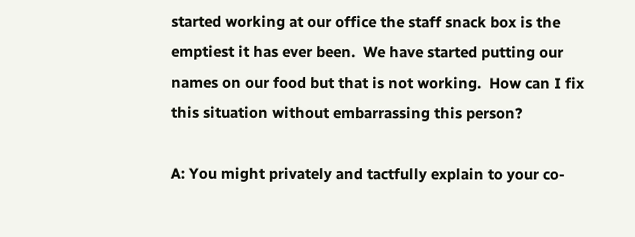started working at our office the staff snack box is the emptiest it has ever been.  We have started putting our names on our food but that is not working.  How can I fix this situation without embarrassing this person?

A: You might privately and tactfully explain to your co-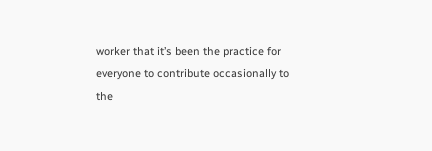worker that it’s been the practice for everyone to contribute occasionally to the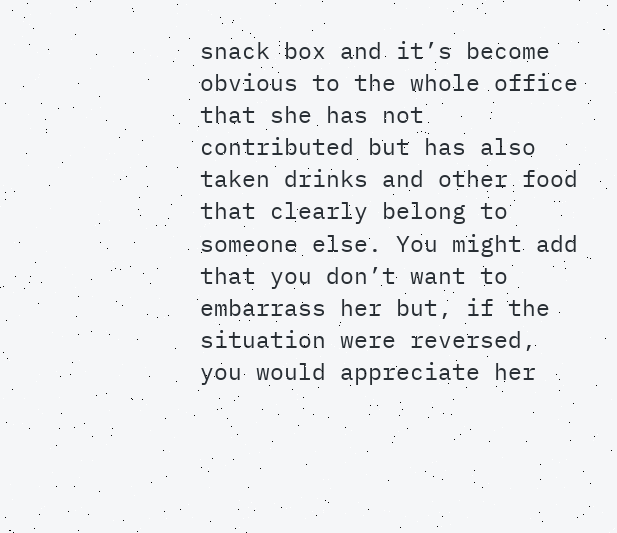snack box and it’s become obvious to the whole office that she has not contributed but has also taken drinks and other food that clearly belong to someone else. You might add that you don’t want to embarrass her but, if the situation were reversed, you would appreciate her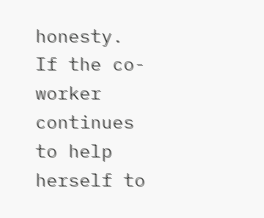honesty. If the co-worker continues to help herself to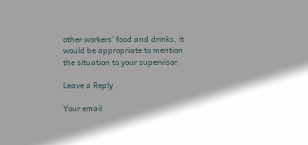other workers’ food and drinks, it would be appropriate to mention the situation to your supervisor.

Leave a Reply

Your email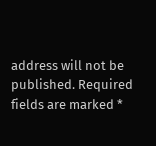address will not be published. Required fields are marked *